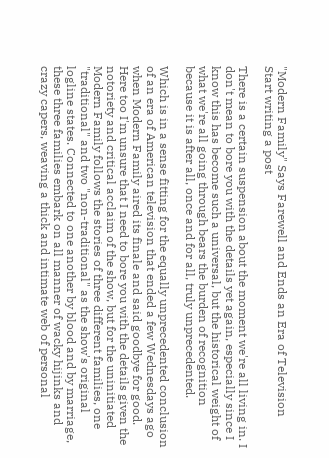"Modern Family" Says Farewell and Ends an Era of Television
Start writing a post

There is a certain suspension about the moment we're all living in. I don't mean to bore you with the details yet again, especially since I know this has become such a universal, but the historical weight of what we're all going through bears the burden of recognition because it is after all, once and for all, truly unprecedented.

Which is in a sense fitting for the equally unprecedented conclusion of an era of American television that ended a few Wednesdays ago when Modern Family aired its finale and said goodbye for good. Here too I'm unsure that I need to bore you with the details given the notoriety and critical acclaim of the show, but for the uninitiated Modern Family follows the stories of three different families, one "traditional" and two "non-traditional" as the show's original logline states. Connected to one another by blood and by marriage, these three families embark on all manner of wacky hijinks and crazy capers, weaving a thick and intimate web of personal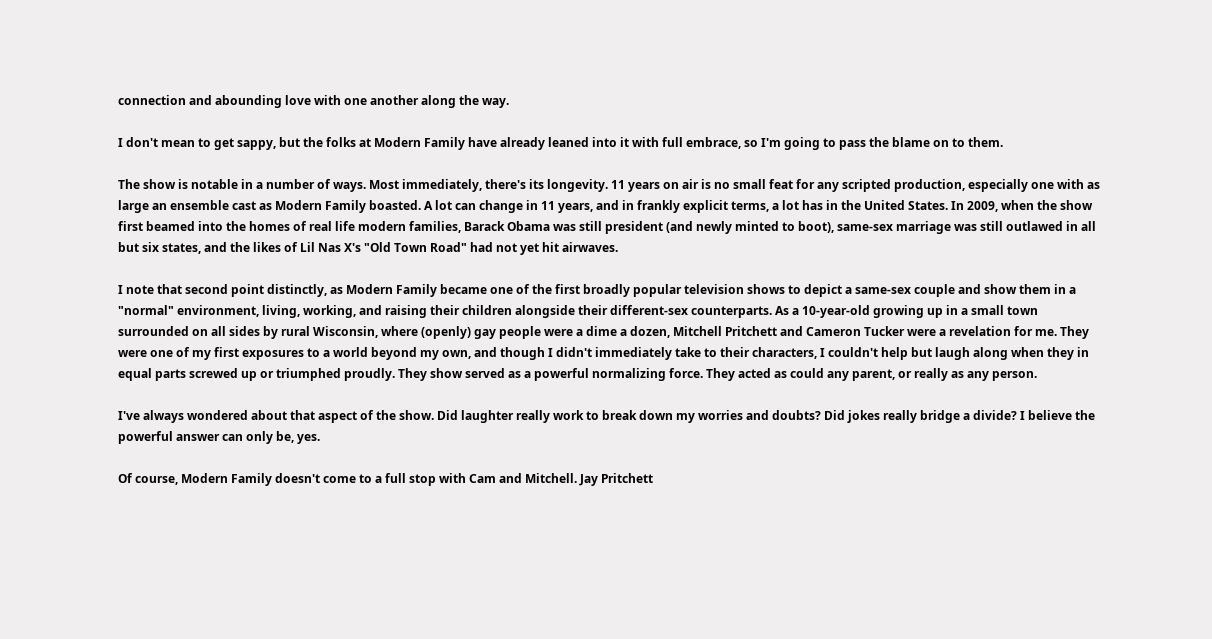connection and abounding love with one another along the way.

I don't mean to get sappy, but the folks at Modern Family have already leaned into it with full embrace, so I'm going to pass the blame on to them.

The show is notable in a number of ways. Most immediately, there's its longevity. 11 years on air is no small feat for any scripted production, especially one with as large an ensemble cast as Modern Family boasted. A lot can change in 11 years, and in frankly explicit terms, a lot has in the United States. In 2009, when the show first beamed into the homes of real life modern families, Barack Obama was still president (and newly minted to boot), same-sex marriage was still outlawed in all but six states, and the likes of Lil Nas X's "Old Town Road" had not yet hit airwaves.

I note that second point distinctly, as Modern Family became one of the first broadly popular television shows to depict a same-sex couple and show them in a "normal" environment, living, working, and raising their children alongside their different-sex counterparts. As a 10-year-old growing up in a small town surrounded on all sides by rural Wisconsin, where (openly) gay people were a dime a dozen, Mitchell Pritchett and Cameron Tucker were a revelation for me. They were one of my first exposures to a world beyond my own, and though I didn't immediately take to their characters, I couldn't help but laugh along when they in equal parts screwed up or triumphed proudly. They show served as a powerful normalizing force. They acted as could any parent, or really as any person.

I've always wondered about that aspect of the show. Did laughter really work to break down my worries and doubts? Did jokes really bridge a divide? I believe the powerful answer can only be, yes.

Of course, Modern Family doesn't come to a full stop with Cam and Mitchell. Jay Pritchett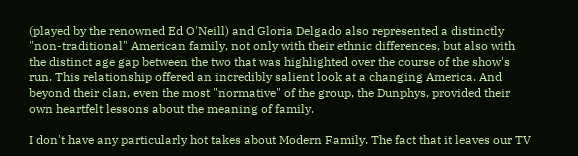(played by the renowned Ed O'Neill) and Gloria Delgado also represented a distinctly "non-traditional" American family, not only with their ethnic differences, but also with the distinct age gap between the two that was highlighted over the course of the show's run. This relationship offered an incredibly salient look at a changing America. And beyond their clan, even the most "normative" of the group, the Dunphys, provided their own heartfelt lessons about the meaning of family.

I don't have any particularly hot takes about Modern Family. The fact that it leaves our TV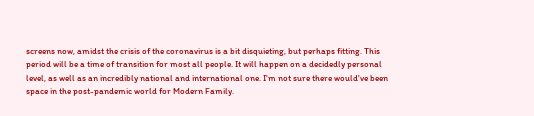screens now, amidst the crisis of the coronavirus is a bit disquieting, but perhaps fitting. This period will be a time of transition for most all people. It will happen on a decidedly personal level, as well as an incredibly national and international one. I'm not sure there would've been space in the post-pandemic world for Modern Family.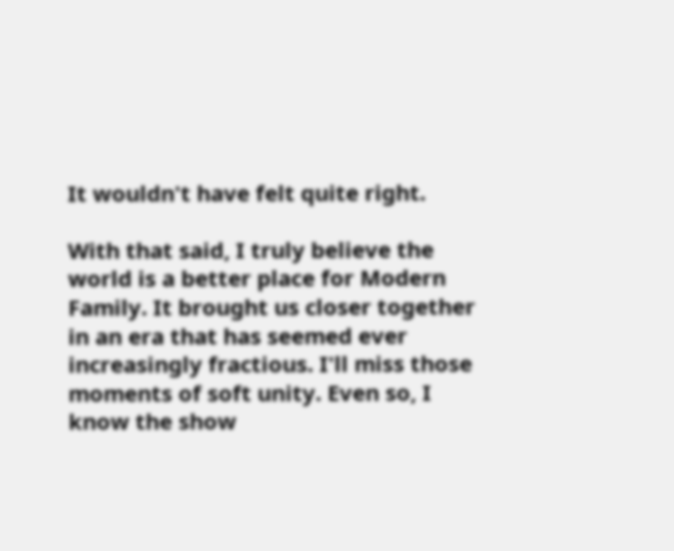It wouldn't have felt quite right.

With that said, I truly believe the world is a better place for Modern Family. It brought us closer together in an era that has seemed ever increasingly fractious. I'll miss those moments of soft unity. Even so, I know the show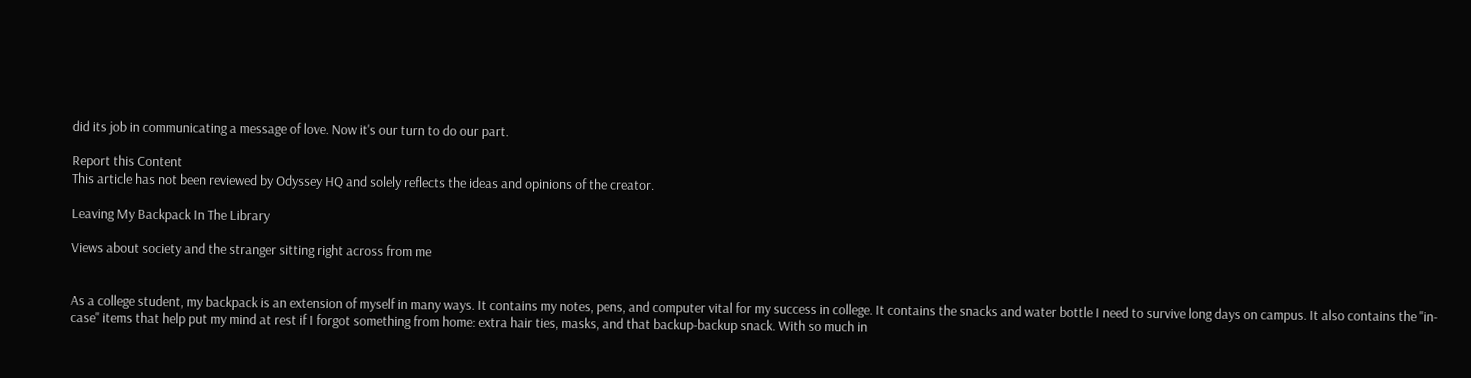did its job in communicating a message of love. Now it's our turn to do our part.

Report this Content
This article has not been reviewed by Odyssey HQ and solely reflects the ideas and opinions of the creator.

Leaving My Backpack In The Library

Views about society and the stranger sitting right across from me


As a college student, my backpack is an extension of myself in many ways. It contains my notes, pens, and computer vital for my success in college. It contains the snacks and water bottle I need to survive long days on campus. It also contains the "in-case" items that help put my mind at rest if I forgot something from home: extra hair ties, masks, and that backup-backup snack. With so much in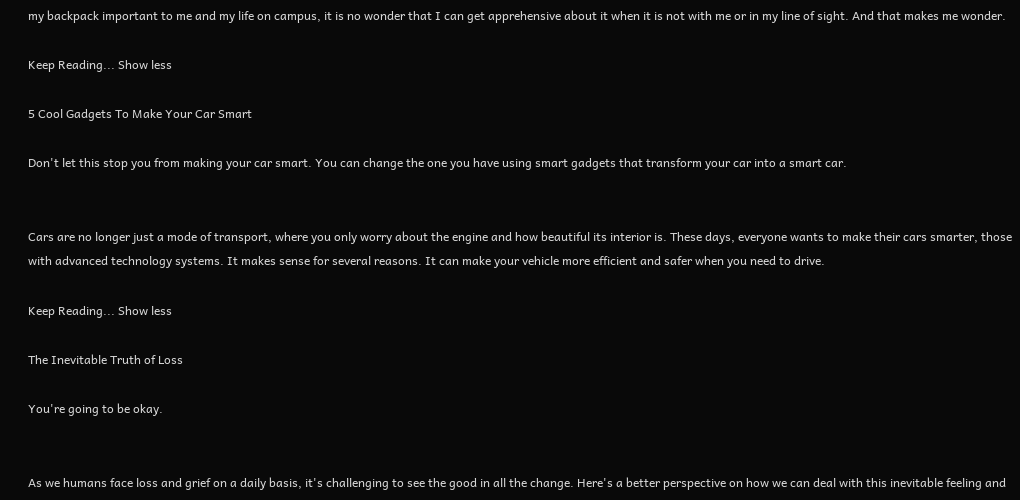my backpack important to me and my life on campus, it is no wonder that I can get apprehensive about it when it is not with me or in my line of sight. And that makes me wonder.

Keep Reading... Show less

5 Cool Gadgets To Make Your Car Smart

Don't let this stop you from making your car smart. You can change the one you have using smart gadgets that transform your car into a smart car.


Cars are no longer just a mode of transport, where you only worry about the engine and how beautiful its interior is. These days, everyone wants to make their cars smarter, those with advanced technology systems. It makes sense for several reasons. It can make your vehicle more efficient and safer when you need to drive.

Keep Reading... Show less

The Inevitable Truth of Loss

You're going to be okay.


As we humans face loss and grief on a daily basis, it's challenging to see the good in all the change. Here's a better perspective on how we can deal with this inevitable feeling and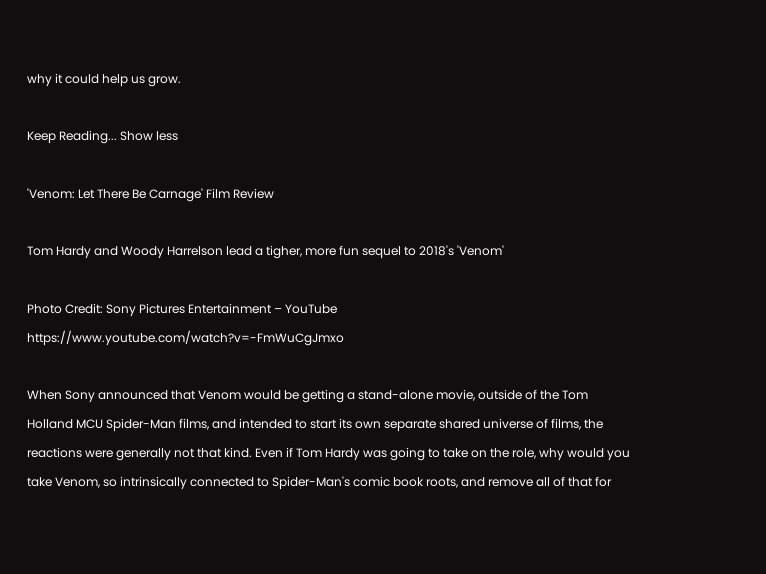why it could help us grow.

Keep Reading... Show less

'Venom: Let There Be Carnage' Film Review

Tom Hardy and Woody Harrelson lead a tigher, more fun sequel to 2018's 'Venom'

Photo Credit: Sony Pictures Entertainment – YouTube https://www.youtube.com/watch?v=-FmWuCgJmxo

When Sony announced that Venom would be getting a stand-alone movie, outside of the Tom Holland MCU Spider-Man films, and intended to start its own separate shared universe of films, the reactions were generally not that kind. Even if Tom Hardy was going to take on the role, why would you take Venom, so intrinsically connected to Spider-Man's comic book roots, and remove all of that for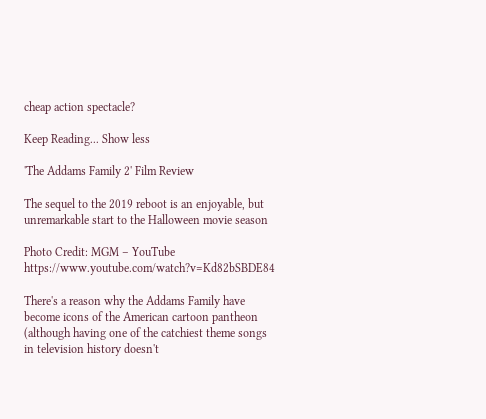cheap action spectacle?

Keep Reading... Show less

'The Addams Family 2' Film Review

The sequel to the 2019 reboot is an enjoyable, but unremarkable start to the Halloween movie season

Photo Credit: MGM – YouTube https://www.youtube.com/watch?v=Kd82bSBDE84

There's a reason why the Addams Family have become icons of the American cartoon pantheon (although having one of the catchiest theme songs in television history doesn't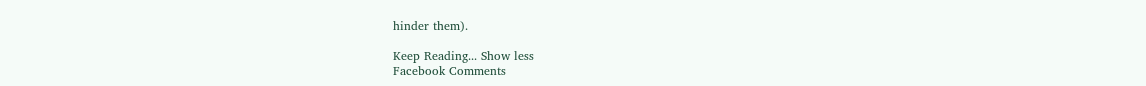hinder them).

Keep Reading... Show less
Facebook Comments